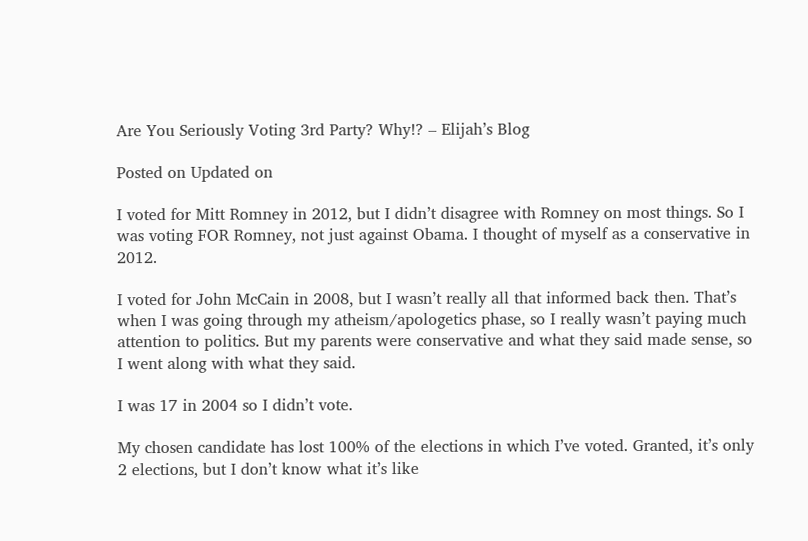Are You Seriously Voting 3rd Party? Why!? – Elijah’s Blog

Posted on Updated on

I voted for Mitt Romney in 2012, but I didn’t disagree with Romney on most things. So I was voting FOR Romney, not just against Obama. I thought of myself as a conservative in 2012.

I voted for John McCain in 2008, but I wasn’t really all that informed back then. That’s when I was going through my atheism/apologetics phase, so I really wasn’t paying much attention to politics. But my parents were conservative and what they said made sense, so I went along with what they said.

I was 17 in 2004 so I didn’t vote.

My chosen candidate has lost 100% of the elections in which I’ve voted. Granted, it’s only 2 elections, but I don’t know what it’s like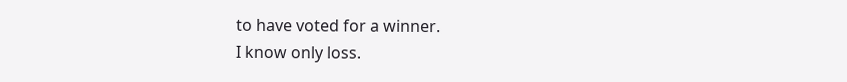to have voted for a winner.
I know only loss.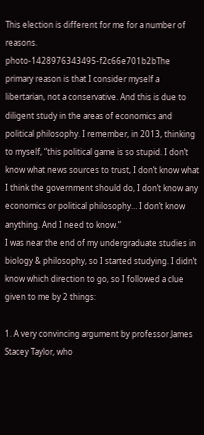This election is different for me for a number of reasons.
photo-1428976343495-f2c66e701b2bThe primary reason is that I consider myself a libertarian, not a conservative. And this is due to diligent study in the areas of economics and political philosophy. I remember, in 2013, thinking to myself, “this political game is so stupid. I don’t know what news sources to trust, I don’t know what I think the government should do, I don’t know any economics or political philosophy… I don’t know anything. And I need to know.”
I was near the end of my undergraduate studies in biology & philosophy, so I started studying. I didn’t know which direction to go, so I followed a clue given to me by 2 things:

1. A very convincing argument by professor James Stacey Taylor, who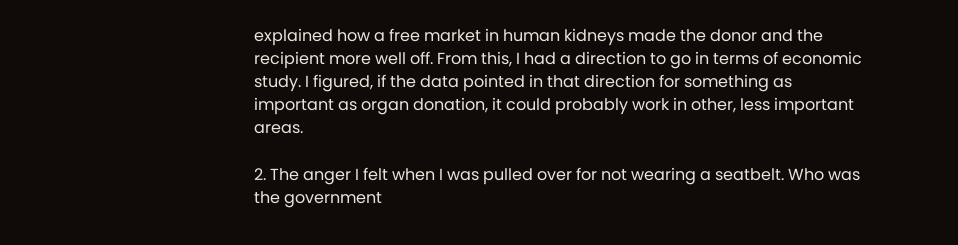explained how a free market in human kidneys made the donor and the recipient more well off. From this, I had a direction to go in terms of economic study. I figured, if the data pointed in that direction for something as important as organ donation, it could probably work in other, less important areas.

2. The anger I felt when I was pulled over for not wearing a seatbelt. Who was the government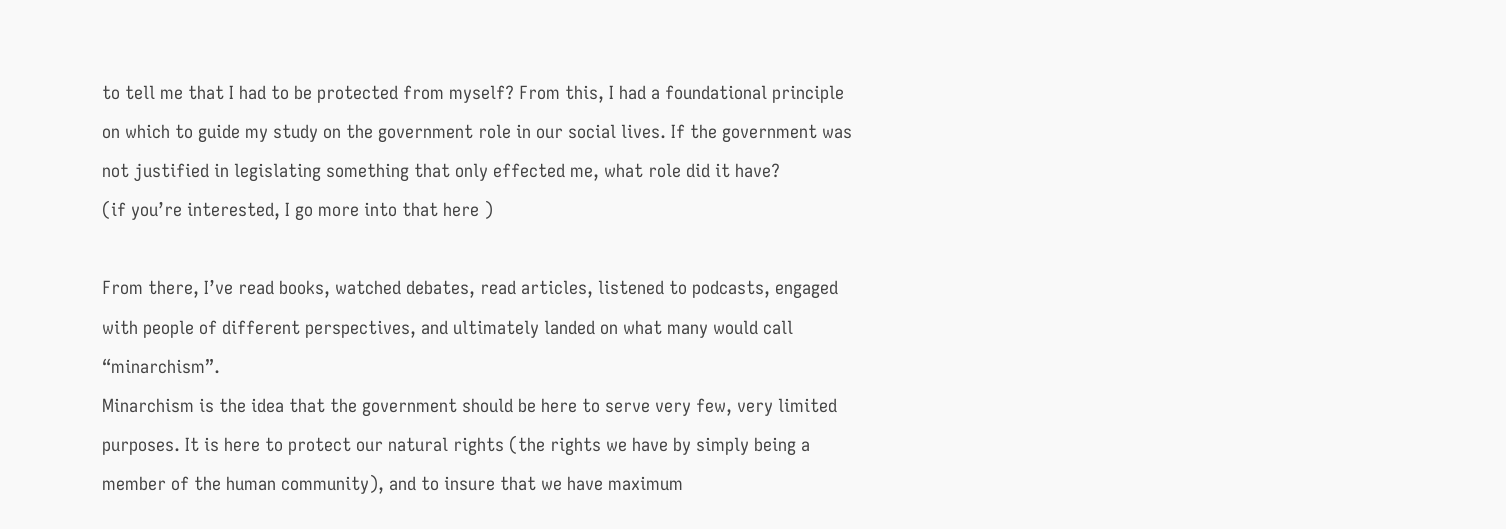to tell me that I had to be protected from myself? From this, I had a foundational principle on which to guide my study on the government role in our social lives. If the government was not justified in legislating something that only effected me, what role did it have?
(if you’re interested, I go more into that here )

From there, I’ve read books, watched debates, read articles, listened to podcasts, engaged with people of different perspectives, and ultimately landed on what many would call “minarchism”.
Minarchism is the idea that the government should be here to serve very few, very limited purposes. It is here to protect our natural rights (the rights we have by simply being a member of the human community), and to insure that we have maximum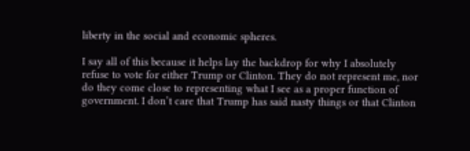liberty in the social and economic spheres.

I say all of this because it helps lay the backdrop for why I absolutely refuse to vote for either Trump or Clinton. They do not represent me, nor do they come close to representing what I see as a proper function of government. I don’t care that Trump has said nasty things or that Clinton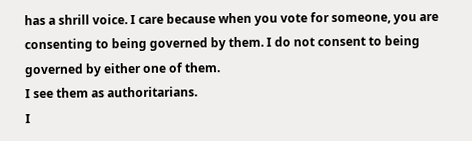has a shrill voice. I care because when you vote for someone, you are consenting to being governed by them. I do not consent to being governed by either one of them.
I see them as authoritarians.
I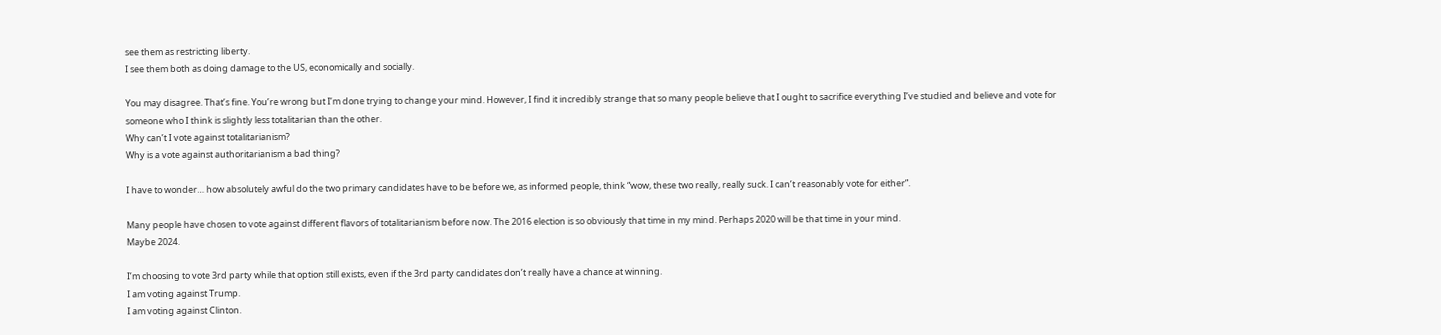see them as restricting liberty.
I see them both as doing damage to the US, economically and socially.

You may disagree. That’s fine. You’re wrong but I’m done trying to change your mind. However, I find it incredibly strange that so many people believe that I ought to sacrifice everything I’ve studied and believe and vote for someone who I think is slightly less totalitarian than the other.
Why can’t I vote against totalitarianism?
Why is a vote against authoritarianism a bad thing?

I have to wonder… how absolutely awful do the two primary candidates have to be before we, as informed people, think “wow, these two really, really suck. I can’t reasonably vote for either”.

Many people have chosen to vote against different flavors of totalitarianism before now. The 2016 election is so obviously that time in my mind. Perhaps 2020 will be that time in your mind.
Maybe 2024.

I’m choosing to vote 3rd party while that option still exists, even if the 3rd party candidates don’t really have a chance at winning.
I am voting against Trump.
I am voting against Clinton.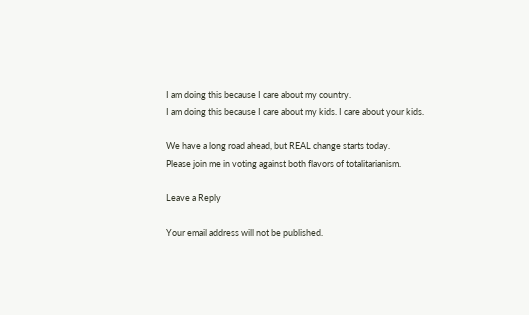I am doing this because I care about my country.
I am doing this because I care about my kids. I care about your kids.

We have a long road ahead, but REAL change starts today.
Please join me in voting against both flavors of totalitarianism.

Leave a Reply

Your email address will not be published.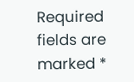Required fields are marked *